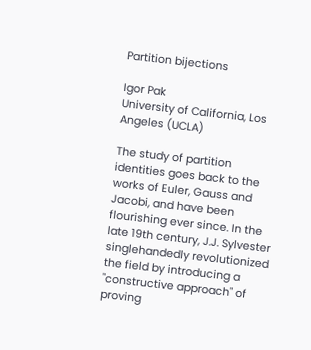Partition bijections

Igor Pak
University of California, Los Angeles (UCLA)

The study of partition identities goes back to the works of Euler, Gauss and Jacobi, and have been flourishing ever since. In the late 19th century, J.J. Sylvester singlehandedly revolutionized the field by introducing a "constructive approach" of proving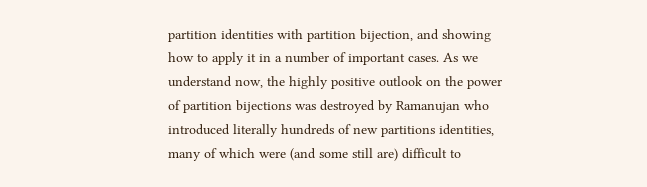partition identities with partition bijection, and showing how to apply it in a number of important cases. As we understand now, the highly positive outlook on the power of partition bijections was destroyed by Ramanujan who introduced literally hundreds of new partitions identities, many of which were (and some still are) difficult to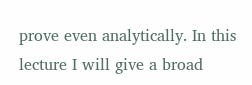prove even analytically. In this lecture I will give a broad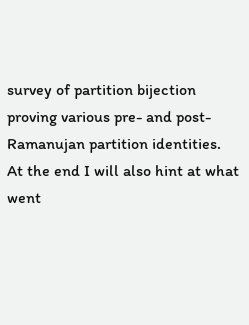survey of partition bijection proving various pre- and post-Ramanujan partition identities. At the end I will also hint at what went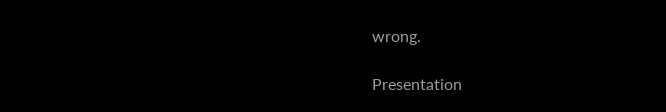wrong.

Presentation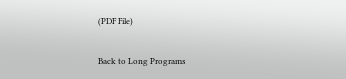(PDF File)

Back to Long Programs